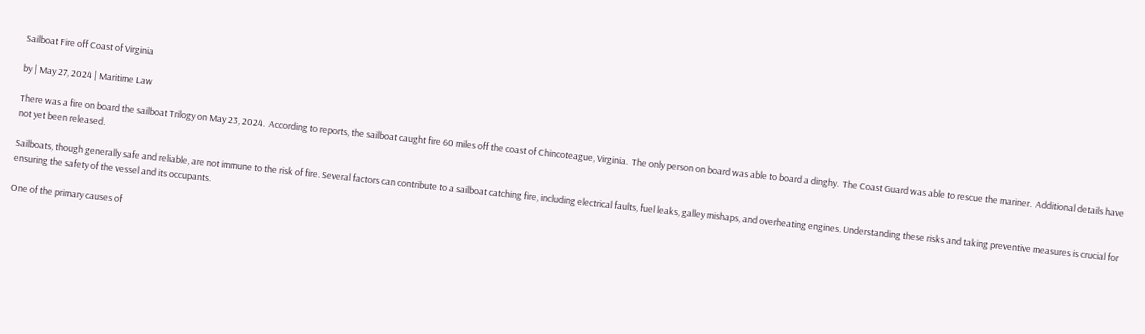Sailboat Fire off Coast of Virginia

by | May 27, 2024 | Maritime Law

There was a fire on board the sailboat Trilogy on May 23, 2024.  According to reports, the sailboat caught fire 60 miles off the coast of Chincoteague, Virginia.  The only person on board was able to board a dinghy.  The Coast Guard was able to rescue the mariner.  Additional details have not yet been released.

Sailboats, though generally safe and reliable, are not immune to the risk of fire. Several factors can contribute to a sailboat catching fire, including electrical faults, fuel leaks, galley mishaps, and overheating engines. Understanding these risks and taking preventive measures is crucial for ensuring the safety of the vessel and its occupants.

One of the primary causes of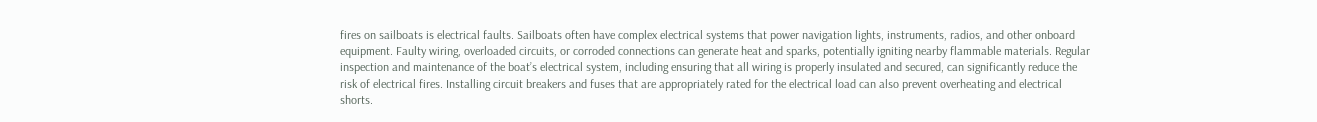fires on sailboats is electrical faults. Sailboats often have complex electrical systems that power navigation lights, instruments, radios, and other onboard equipment. Faulty wiring, overloaded circuits, or corroded connections can generate heat and sparks, potentially igniting nearby flammable materials. Regular inspection and maintenance of the boat’s electrical system, including ensuring that all wiring is properly insulated and secured, can significantly reduce the risk of electrical fires. Installing circuit breakers and fuses that are appropriately rated for the electrical load can also prevent overheating and electrical shorts.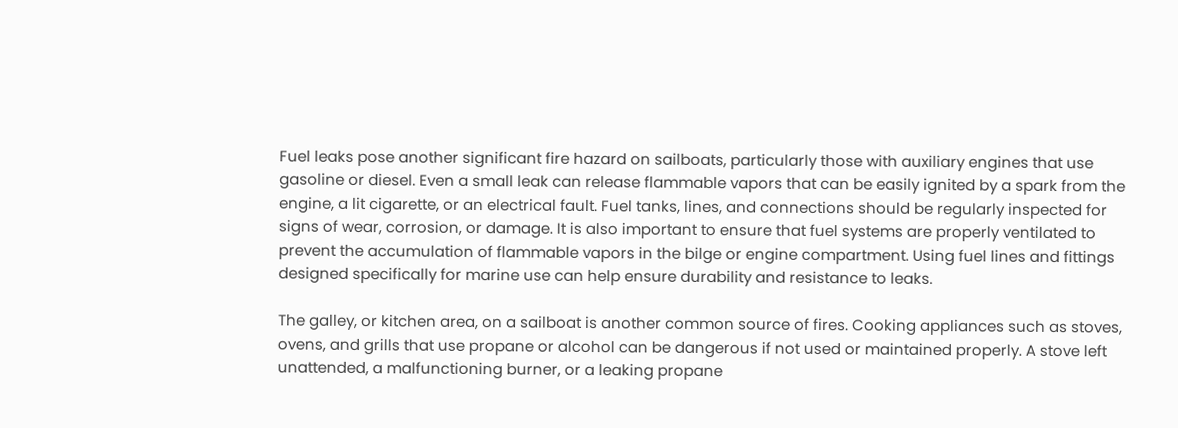Fuel leaks pose another significant fire hazard on sailboats, particularly those with auxiliary engines that use gasoline or diesel. Even a small leak can release flammable vapors that can be easily ignited by a spark from the engine, a lit cigarette, or an electrical fault. Fuel tanks, lines, and connections should be regularly inspected for signs of wear, corrosion, or damage. It is also important to ensure that fuel systems are properly ventilated to prevent the accumulation of flammable vapors in the bilge or engine compartment. Using fuel lines and fittings designed specifically for marine use can help ensure durability and resistance to leaks.

The galley, or kitchen area, on a sailboat is another common source of fires. Cooking appliances such as stoves, ovens, and grills that use propane or alcohol can be dangerous if not used or maintained properly. A stove left unattended, a malfunctioning burner, or a leaking propane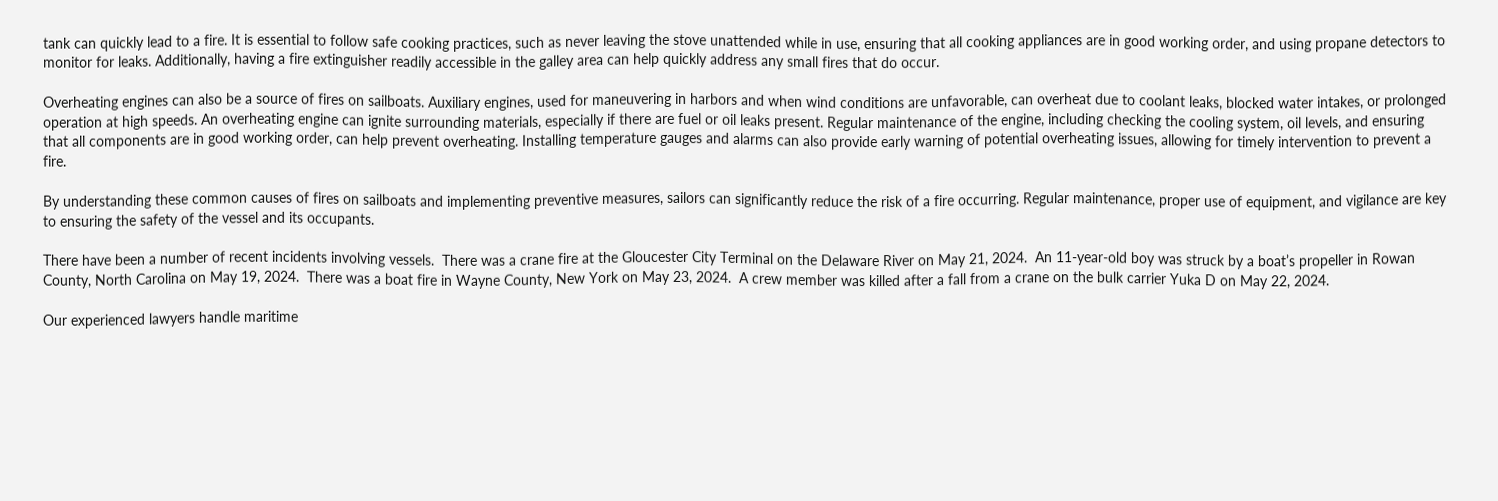tank can quickly lead to a fire. It is essential to follow safe cooking practices, such as never leaving the stove unattended while in use, ensuring that all cooking appliances are in good working order, and using propane detectors to monitor for leaks. Additionally, having a fire extinguisher readily accessible in the galley area can help quickly address any small fires that do occur.

Overheating engines can also be a source of fires on sailboats. Auxiliary engines, used for maneuvering in harbors and when wind conditions are unfavorable, can overheat due to coolant leaks, blocked water intakes, or prolonged operation at high speeds. An overheating engine can ignite surrounding materials, especially if there are fuel or oil leaks present. Regular maintenance of the engine, including checking the cooling system, oil levels, and ensuring that all components are in good working order, can help prevent overheating. Installing temperature gauges and alarms can also provide early warning of potential overheating issues, allowing for timely intervention to prevent a fire.

By understanding these common causes of fires on sailboats and implementing preventive measures, sailors can significantly reduce the risk of a fire occurring. Regular maintenance, proper use of equipment, and vigilance are key to ensuring the safety of the vessel and its occupants.

There have been a number of recent incidents involving vessels.  There was a crane fire at the Gloucester City Terminal on the Delaware River on May 21, 2024.  An 11-year-old boy was struck by a boat’s propeller in Rowan County, North Carolina on May 19, 2024.  There was a boat fire in Wayne County, New York on May 23, 2024.  A crew member was killed after a fall from a crane on the bulk carrier Yuka D on May 22, 2024.

Our experienced lawyers handle maritime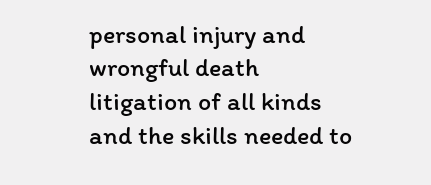personal injury and wrongful death litigation of all kinds and the skills needed to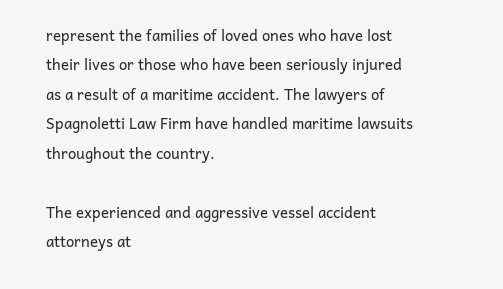represent the families of loved ones who have lost their lives or those who have been seriously injured as a result of a maritime accident. The lawyers of Spagnoletti Law Firm have handled maritime lawsuits throughout the country.

The experienced and aggressive vessel accident attorneys at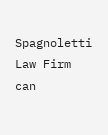Spagnoletti Law Firm can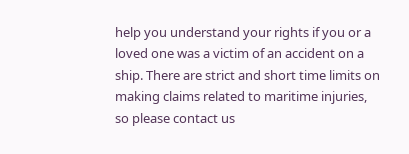help you understand your rights if you or a loved one was a victim of an accident on a ship. There are strict and short time limits on making claims related to maritime injuries, so please contact us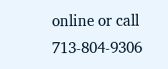online or call 713-804-9306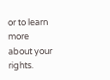or to learn more about your rights.